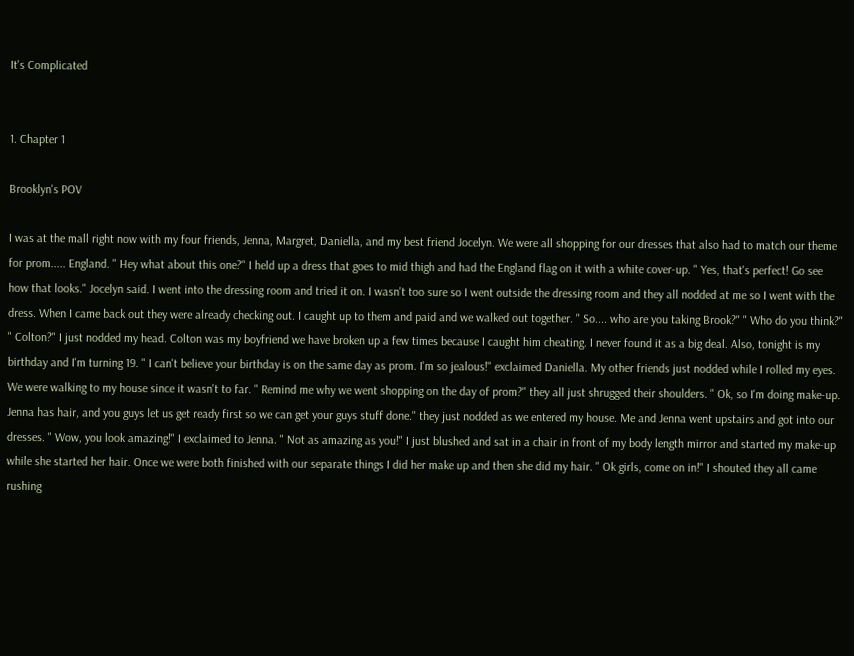It's Complicated


1. Chapter 1

Brooklyn's POV

I was at the mall right now with my four friends, Jenna, Margret, Daniella, and my best friend Jocelyn. We were all shopping for our dresses that also had to match our theme for prom..... England. " Hey what about this one?" I held up a dress that goes to mid thigh and had the England flag on it with a white cover-up. " Yes, that's perfect! Go see how that looks." Jocelyn said. I went into the dressing room and tried it on. I wasn't too sure so I went outside the dressing room and they all nodded at me so I went with the dress. When I came back out they were already checking out. I caught up to them and paid and we walked out together. " So.... who are you taking Brook?" " Who do you think?" " Colton?" I just nodded my head. Colton was my boyfriend we have broken up a few times because I caught him cheating. I never found it as a big deal. Also, tonight is my birthday and I'm turning 19. " I can't believe your birthday is on the same day as prom. I'm so jealous!" exclaimed Daniella. My other friends just nodded while I rolled my eyes. We were walking to my house since it wasn't to far. " Remind me why we went shopping on the day of prom?" they all just shrugged their shoulders. " Ok, so I'm doing make-up. Jenna has hair, and you guys let us get ready first so we can get your guys stuff done." they just nodded as we entered my house. Me and Jenna went upstairs and got into our dresses. " Wow, you look amazing!" I exclaimed to Jenna. " Not as amazing as you!" I just blushed and sat in a chair in front of my body length mirror and started my make-up while she started her hair. Once we were both finished with our separate things I did her make up and then she did my hair. " Ok girls, come on in!" I shouted they all came rushing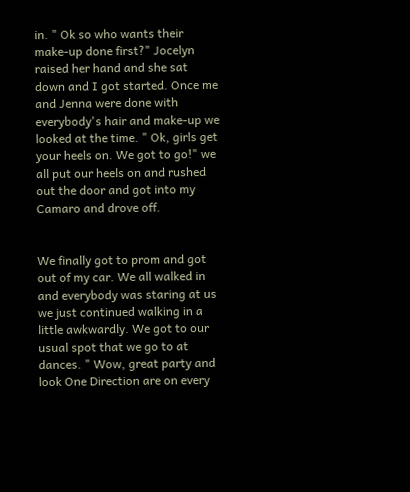in. " Ok so who wants their make-up done first?" Jocelyn raised her hand and she sat down and I got started. Once me and Jenna were done with everybody's hair and make-up we looked at the time. " Ok, girls get your heels on. We got to go!" we all put our heels on and rushed out the door and got into my Camaro and drove off.


We finally got to prom and got out of my car. We all walked in and everybody was staring at us we just continued walking in a little awkwardly. We got to our usual spot that we go to at dances. " Wow, great party and look One Direction are on every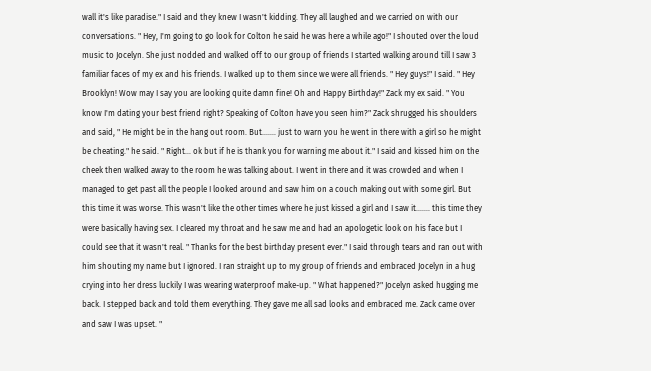wall it's like paradise." I said and they knew I wasn't kidding. They all laughed and we carried on with our conversations. " Hey, I'm going to go look for Colton he said he was here a while ago!" I shouted over the loud music to Jocelyn. She just nodded and walked off to our group of friends I started walking around till I saw 3 familiar faces of my ex and his friends. I walked up to them since we were all friends. " Hey guys!" I said. " Hey Brooklyn! Wow may I say you are looking quite damn fine! Oh and Happy Birthday!" Zack my ex said. " You know I'm dating your best friend right? Speaking of Colton have you seen him?" Zack shrugged his shoulders and said, " He might be in the hang out room. But....... just to warn you he went in there with a girl so he might be cheating." he said. " Right... ok but if he is thank you for warning me about it." I said and kissed him on the cheek then walked away to the room he was talking about. I went in there and it was crowded and when I managed to get past all the people I looked around and saw him on a couch making out with some girl. But this time it was worse. This wasn't like the other times where he just kissed a girl and I saw it....... this time they were basically having sex. I cleared my throat and he saw me and had an apologetic look on his face but I could see that it wasn't real. " Thanks for the best birthday present ever." I said through tears and ran out with him shouting my name but I ignored. I ran straight up to my group of friends and embraced Jocelyn in a hug crying into her dress luckily I was wearing waterproof make-up. " What happened?" Jocelyn asked hugging me back. I stepped back and told them everything. They gave me all sad looks and embraced me. Zack came over and saw I was upset. "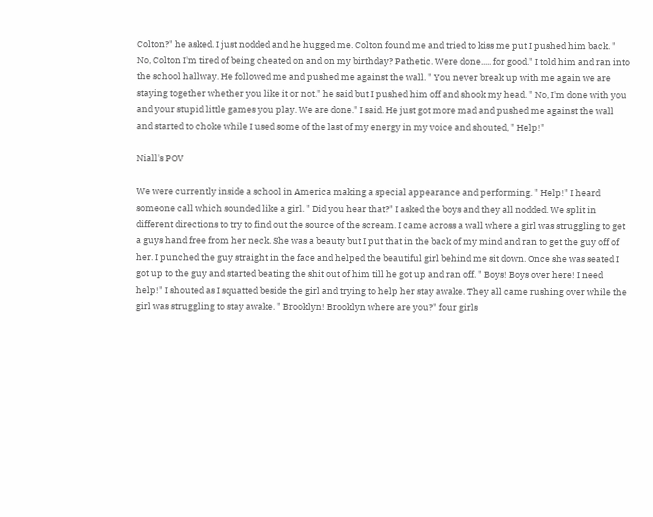Colton?" he asked. I just nodded and he hugged me. Colton found me and tried to kiss me put I pushed him back. " No, Colton I'm tired of being cheated on and on my birthday? Pathetic. Were done..... for good." I told him and ran into the school hallway. He followed me and pushed me against the wall. " You never break up with me again we are staying together whether you like it or not." he said but I pushed him off and shook my head. " No, I'm done with you and your stupid little games you play. We are done." I said. He just got more mad and pushed me against the wall and started to choke while I used some of the last of my energy in my voice and shouted, " Help!"

Niall's POV

We were currently inside a school in America making a special appearance and performing. " Help!" I heard someone call which sounded like a girl. " Did you hear that?" I asked the boys and they all nodded. We split in different directions to try to find out the source of the scream. I came across a wall where a girl was struggling to get a guys hand free from her neck. She was a beauty but I put that in the back of my mind and ran to get the guy off of her. I punched the guy straight in the face and helped the beautiful girl behind me sit down. Once she was seated I got up to the guy and started beating the shit out of him till he got up and ran off. " Boys! Boys over here! I need help!" I shouted as I squatted beside the girl and trying to help her stay awake. They all came rushing over while the girl was struggling to stay awake. " Brooklyn! Brooklyn where are you?" four girls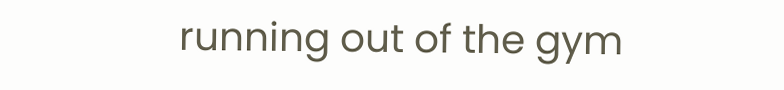running out of the gym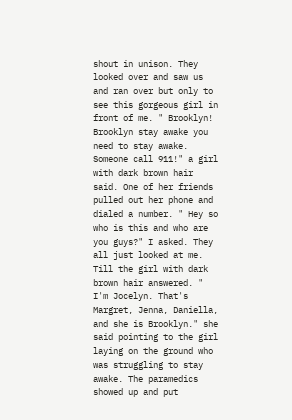shout in unison. They looked over and saw us and ran over but only to see this gorgeous girl in front of me. " Brooklyn! Brooklyn stay awake you need to stay awake. Someone call 911!" a girl with dark brown hair said. One of her friends pulled out her phone and dialed a number. " Hey so who is this and who are you guys?" I asked. They all just looked at me. Till the girl with dark brown hair answered. " I'm Jocelyn. That's Margret, Jenna, Daniella, and she is Brooklyn." she said pointing to the girl laying on the ground who was struggling to stay awake. The paramedics showed up and put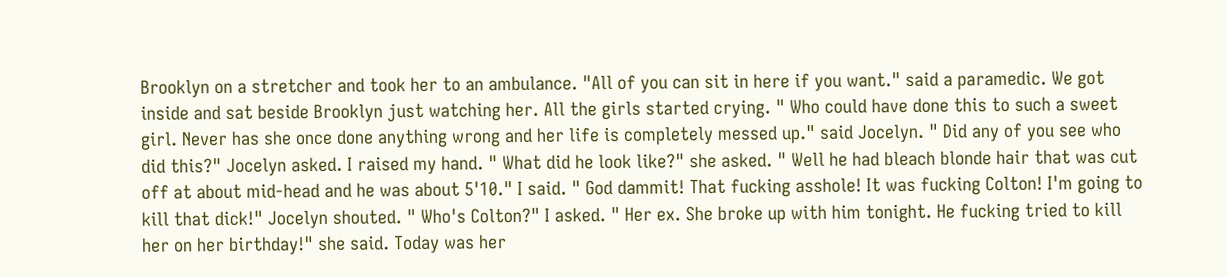Brooklyn on a stretcher and took her to an ambulance. "All of you can sit in here if you want." said a paramedic. We got inside and sat beside Brooklyn just watching her. All the girls started crying. " Who could have done this to such a sweet girl. Never has she once done anything wrong and her life is completely messed up." said Jocelyn. " Did any of you see who did this?" Jocelyn asked. I raised my hand. " What did he look like?" she asked. " Well he had bleach blonde hair that was cut off at about mid-head and he was about 5'10." I said. " God dammit! That fucking asshole! It was fucking Colton! I'm going to kill that dick!" Jocelyn shouted. " Who's Colton?" I asked. " Her ex. She broke up with him tonight. He fucking tried to kill her on her birthday!" she said. Today was her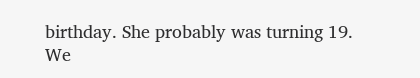birthday. She probably was turning 19. We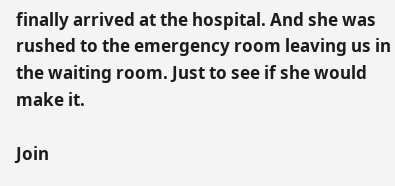finally arrived at the hospital. And she was rushed to the emergency room leaving us in the waiting room. Just to see if she would make it.

Join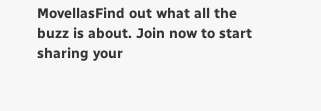MovellasFind out what all the buzz is about. Join now to start sharing your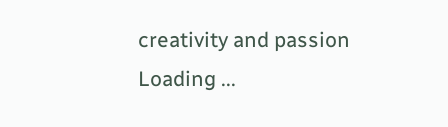creativity and passion
Loading ...